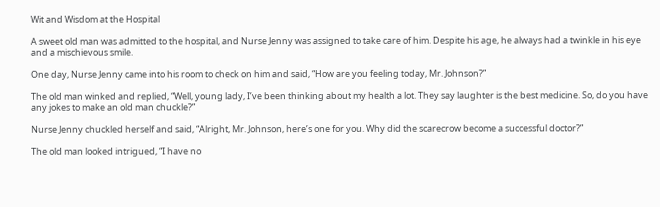Wit and Wisdom at the Hospital

A sweet old man was admitted to the hospital, and Nurse Jenny was assigned to take care of him. Despite his age, he always had a twinkle in his eye and a mischievous smile.

One day, Nurse Jenny came into his room to check on him and said, “How are you feeling today, Mr. Johnson?”

The old man winked and replied, “Well, young lady, I’ve been thinking about my health a lot. They say laughter is the best medicine. So, do you have any jokes to make an old man chuckle?”

Nurse Jenny chuckled herself and said, “Alright, Mr. Johnson, here’s one for you. Why did the scarecrow become a successful doctor?”

The old man looked intrigued, “I have no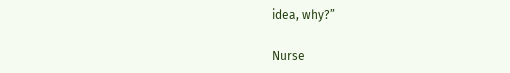idea, why?”

Nurse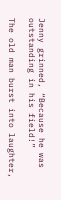Jenny grinned, “Because he was outstanding in his field!”

The old man burst into laughter,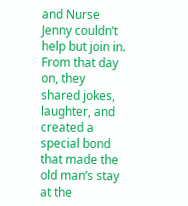and Nurse Jenny couldn’t help but join in. From that day on, they shared jokes, laughter, and created a special bond that made the old man’s stay at the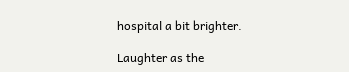hospital a bit brighter.

Laughter as the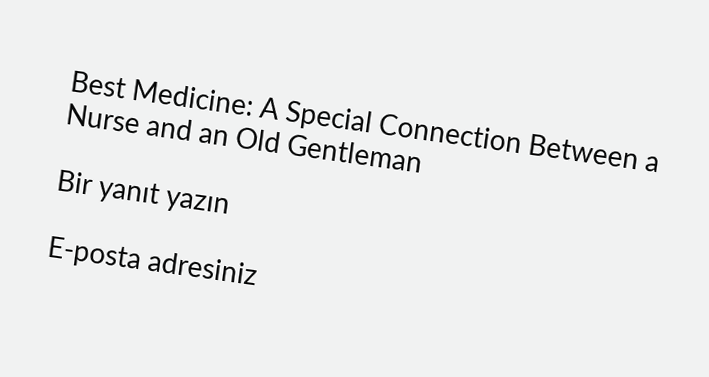Best Medicine: A Special Connection Between a Nurse and an Old Gentleman

Bir yanıt yazın

E-posta adresiniz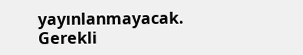yayınlanmayacak. Gerekli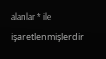alanlar * ile işaretlenmişlerdir